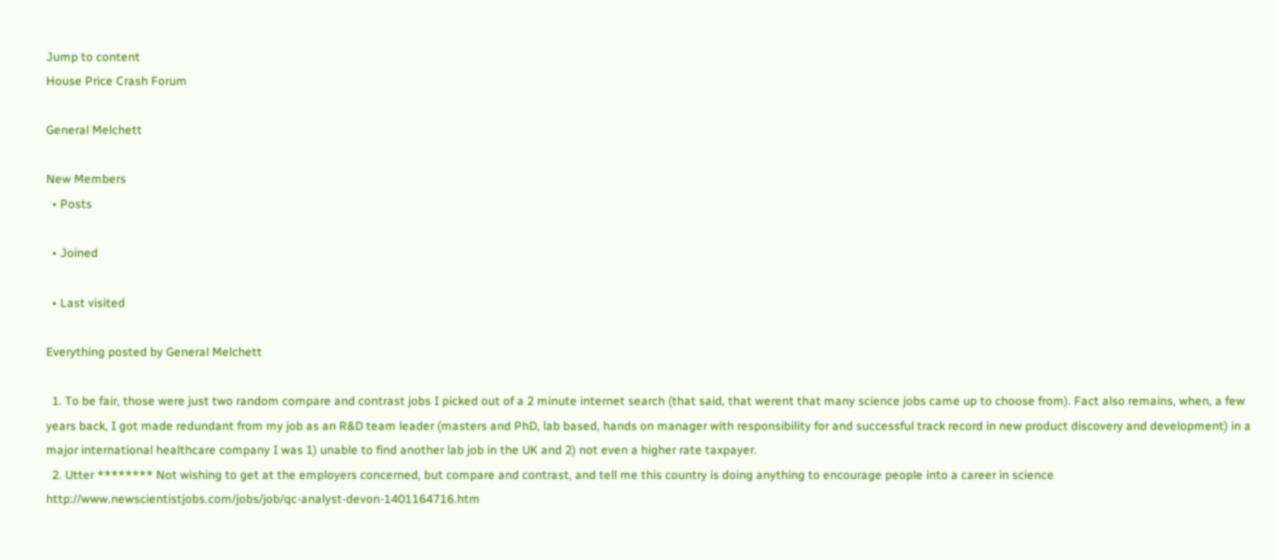Jump to content
House Price Crash Forum

General Melchett

New Members
  • Posts

  • Joined

  • Last visited

Everything posted by General Melchett

  1. To be fair, those were just two random compare and contrast jobs I picked out of a 2 minute internet search (that said, that werent that many science jobs came up to choose from). Fact also remains, when, a few years back, I got made redundant from my job as an R&D team leader (masters and PhD, lab based, hands on manager with responsibility for and successful track record in new product discovery and development) in a major international healthcare company I was 1) unable to find another lab job in the UK and 2) not even a higher rate taxpayer.
  2. Utter ******** Not wishing to get at the employers concerned, but compare and contrast, and tell me this country is doing anything to encourage people into a career in science http://www.newscientistjobs.com/jobs/job/qc-analyst-devon-1401164716.htm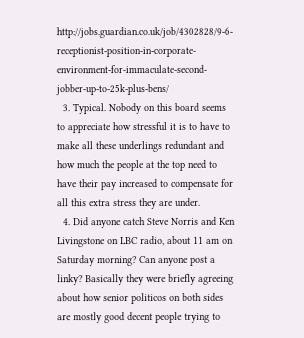http://jobs.guardian.co.uk/job/4302828/9-6-receptionist-position-in-corporate-environment-for-immaculate-second-jobber-up-to-25k-plus-bens/
  3. Typical. Nobody on this board seems to appreciate how stressful it is to have to make all these underlings redundant and how much the people at the top need to have their pay increased to compensate for all this extra stress they are under.
  4. Did anyone catch Steve Norris and Ken Livingstone on LBC radio, about 11 am on Saturday morning? Can anyone post a linky? Basically they were briefly agreeing about how senior politicos on both sides are mostly good decent people trying to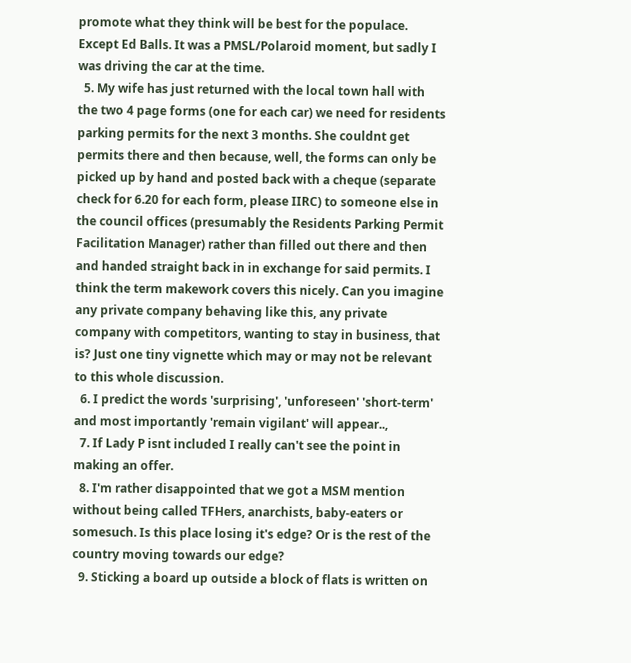promote what they think will be best for the populace. Except Ed Balls. It was a PMSL/Polaroid moment, but sadly I was driving the car at the time.
  5. My wife has just returned with the local town hall with the two 4 page forms (one for each car) we need for residents parking permits for the next 3 months. She couldnt get permits there and then because, well, the forms can only be picked up by hand and posted back with a cheque (separate check for 6.20 for each form, please IIRC) to someone else in the council offices (presumably the Residents Parking Permit Facilitation Manager) rather than filled out there and then and handed straight back in in exchange for said permits. I think the term makework covers this nicely. Can you imagine any private company behaving like this, any private company with competitors, wanting to stay in business, that is? Just one tiny vignette which may or may not be relevant to this whole discussion.
  6. I predict the words 'surprising', 'unforeseen' 'short-term' and most importantly 'remain vigilant' will appear..,
  7. If Lady P isnt included I really can't see the point in making an offer.
  8. I'm rather disappointed that we got a MSM mention without being called TFHers, anarchists, baby-eaters or somesuch. Is this place losing it's edge? Or is the rest of the country moving towards our edge?
  9. Sticking a board up outside a block of flats is written on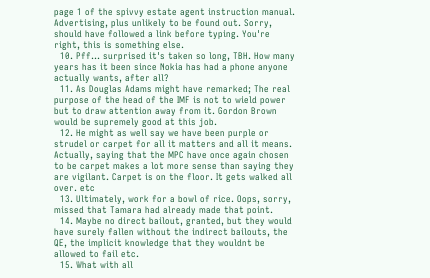page 1 of the spivvy estate agent instruction manual. Advertising, plus unlikely to be found out. Sorry, should have followed a link before typing. You're right, this is something else.
  10. Pff... surprised it's taken so long, TBH. How many years has it been since Nokia has had a phone anyone actually wants, after all?
  11. As Douglas Adams might have remarked; The real purpose of the head of the IMF is not to wield power but to draw attention away from it. Gordon Brown would be supremely good at this job.
  12. He might as well say we have been purple or strudel or carpet for all it matters and all it means. Actually, saying that the MPC have once again chosen to be carpet makes a lot more sense than saying they are vigilant. Carpet is on the floor. It gets walked all over. etc
  13. Ultimately, work for a bowl of rice. Oops, sorry, missed that Tamara had already made that point.
  14. Maybe no direct bailout, granted, but they would have surely fallen without the indirect bailouts, the QE, the implicit knowledge that they wouldnt be allowed to fail etc.
  15. What with all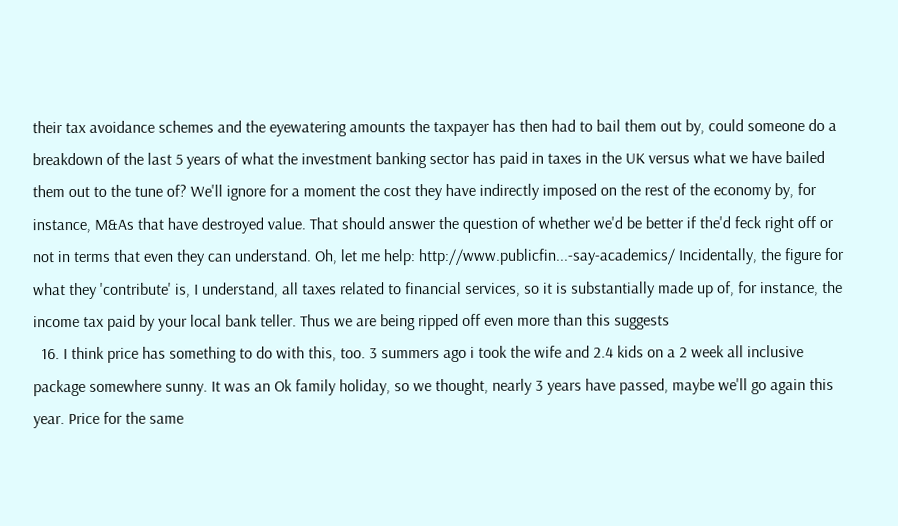their tax avoidance schemes and the eyewatering amounts the taxpayer has then had to bail them out by, could someone do a breakdown of the last 5 years of what the investment banking sector has paid in taxes in the UK versus what we have bailed them out to the tune of? We'll ignore for a moment the cost they have indirectly imposed on the rest of the economy by, for instance, M&As that have destroyed value. That should answer the question of whether we'd be better if the'd feck right off or not in terms that even they can understand. Oh, let me help: http://www.publicfin...-say-academics/ Incidentally, the figure for what they 'contribute' is, I understand, all taxes related to financial services, so it is substantially made up of, for instance, the income tax paid by your local bank teller. Thus we are being ripped off even more than this suggests
  16. I think price has something to do with this, too. 3 summers ago i took the wife and 2.4 kids on a 2 week all inclusive package somewhere sunny. It was an Ok family holiday, so we thought, nearly 3 years have passed, maybe we'll go again this year. Price for the same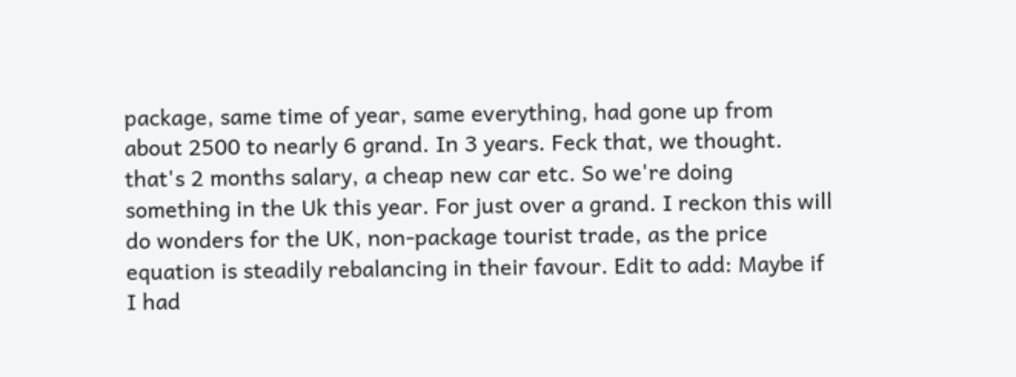package, same time of year, same everything, had gone up from about 2500 to nearly 6 grand. In 3 years. Feck that, we thought. that's 2 months salary, a cheap new car etc. So we're doing something in the Uk this year. For just over a grand. I reckon this will do wonders for the UK, non-package tourist trade, as the price equation is steadily rebalancing in their favour. Edit to add: Maybe if I had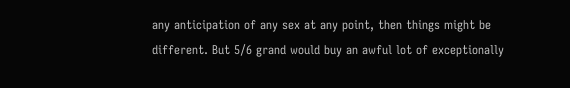any anticipation of any sex at any point, then things might be different. But 5/6 grand would buy an awful lot of exceptionally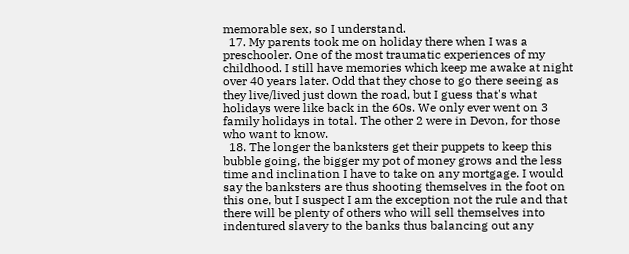memorable sex, so I understand.
  17. My parents took me on holiday there when I was a preschooler. One of the most traumatic experiences of my childhood. I still have memories which keep me awake at night over 40 years later. Odd that they chose to go there seeing as they live/lived just down the road, but I guess that's what holidays were like back in the 60s. We only ever went on 3 family holidays in total. The other 2 were in Devon, for those who want to know.
  18. The longer the banksters get their puppets to keep this bubble going, the bigger my pot of money grows and the less time and inclination I have to take on any mortgage. I would say the banksters are thus shooting themselves in the foot on this one, but I suspect I am the exception not the rule and that there will be plenty of others who will sell themselves into indentured slavery to the banks thus balancing out any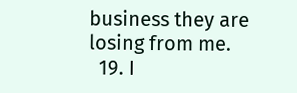business they are losing from me.
  19. I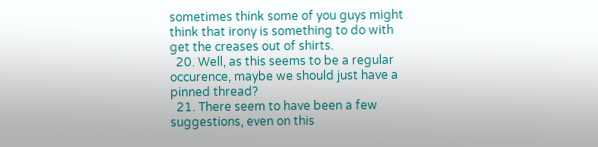sometimes think some of you guys might think that irony is something to do with get the creases out of shirts.
  20. Well, as this seems to be a regular occurence, maybe we should just have a pinned thread?
  21. There seem to have been a few suggestions, even on this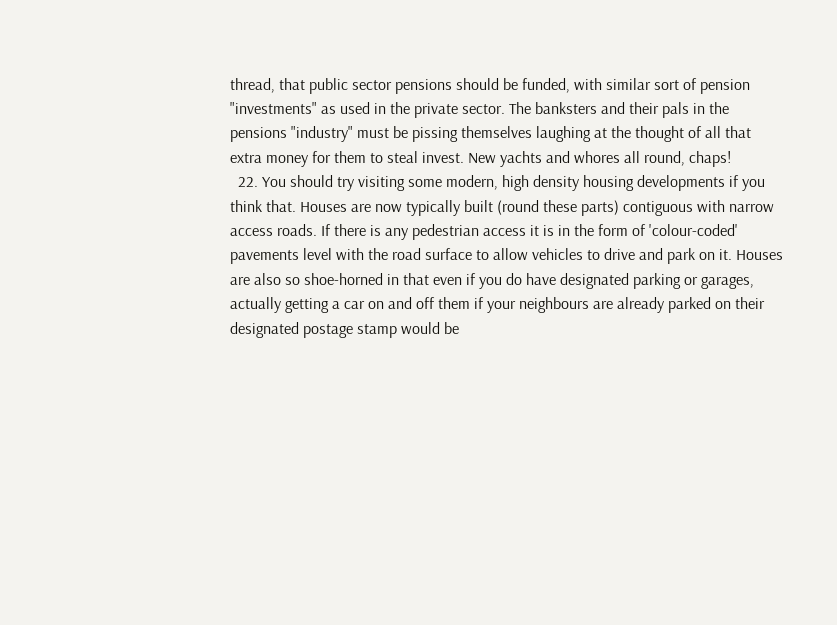thread, that public sector pensions should be funded, with similar sort of pension "investments" as used in the private sector. The banksters and their pals in the pensions "industry" must be pissing themselves laughing at the thought of all that extra money for them to steal invest. New yachts and whores all round, chaps!
  22. You should try visiting some modern, high density housing developments if you think that. Houses are now typically built (round these parts) contiguous with narrow access roads. If there is any pedestrian access it is in the form of 'colour-coded' pavements level with the road surface to allow vehicles to drive and park on it. Houses are also so shoe-horned in that even if you do have designated parking or garages, actually getting a car on and off them if your neighbours are already parked on their designated postage stamp would be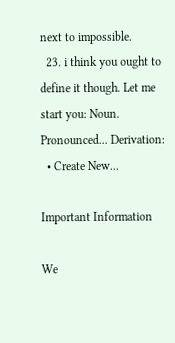next to impossible.
  23. i think you ought to define it though. Let me start you: Noun. Pronounced... Derivation:
  • Create New...

Important Information

We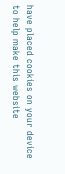have placed cookies on your device to help make this website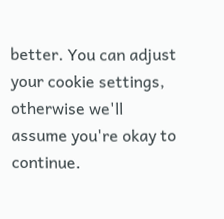better. You can adjust your cookie settings, otherwise we'll assume you're okay to continue.